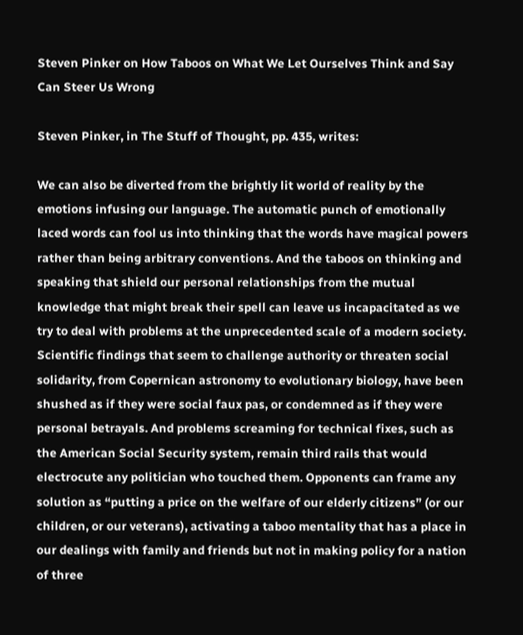Steven Pinker on How Taboos on What We Let Ourselves Think and Say Can Steer Us Wrong

Steven Pinker, in The Stuff of Thought, pp. 435, writes:

We can also be diverted from the brightly lit world of reality by the emotions infusing our language. The automatic punch of emotionally laced words can fool us into thinking that the words have magical powers rather than being arbitrary conventions. And the taboos on thinking and speaking that shield our personal relationships from the mutual knowledge that might break their spell can leave us incapacitated as we try to deal with problems at the unprecedented scale of a modern society. Scientific findings that seem to challenge authority or threaten social solidarity, from Copernican astronomy to evolutionary biology, have been shushed as if they were social faux pas, or condemned as if they were personal betrayals. And problems screaming for technical fixes, such as the American Social Security system, remain third rails that would electrocute any politician who touched them. Opponents can frame any solution as “putting a price on the welfare of our elderly citizens” (or our children, or our veterans), activating a taboo mentality that has a place in our dealings with family and friends but not in making policy for a nation of three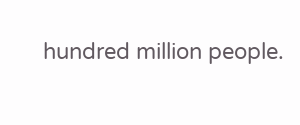hundred million people.